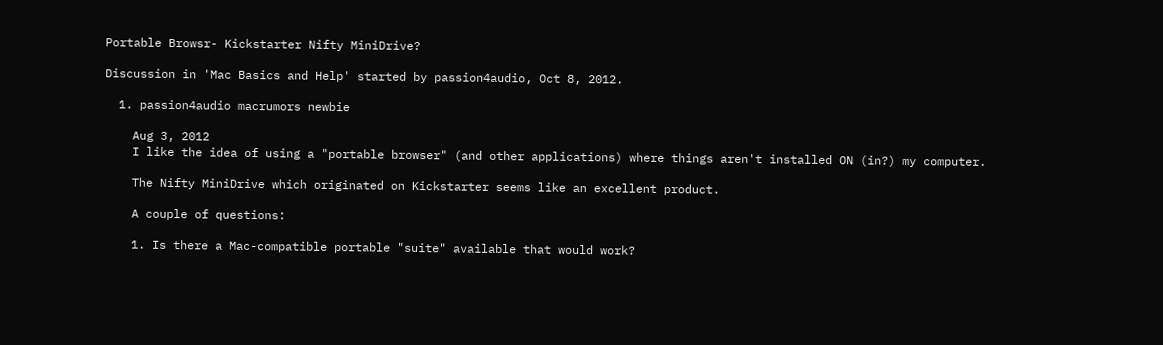Portable Browsr- Kickstarter Nifty MiniDrive?

Discussion in 'Mac Basics and Help' started by passion4audio, Oct 8, 2012.

  1. passion4audio macrumors newbie

    Aug 3, 2012
    I like the idea of using a "portable browser" (and other applications) where things aren't installed ON (in?) my computer.

    The Nifty MiniDrive which originated on Kickstarter seems like an excellent product.

    A couple of questions:

    1. Is there a Mac-compatible portable "suite" available that would work?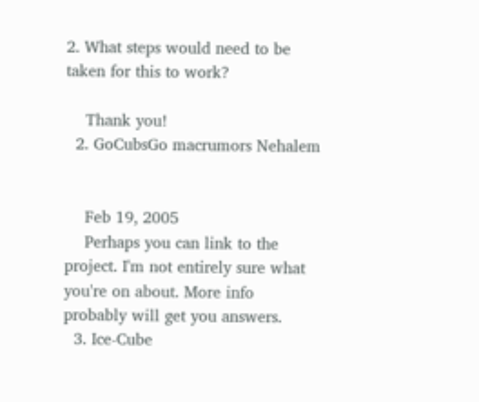2. What steps would need to be taken for this to work?

    Thank you!
  2. GoCubsGo macrumors Nehalem


    Feb 19, 2005
    Perhaps you can link to the project. I'm not entirely sure what you're on about. More info probably will get you answers.
  3. Ice-Cube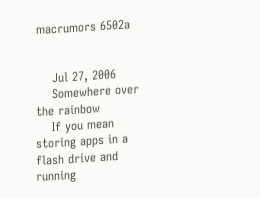macrumors 6502a


    Jul 27, 2006
    Somewhere over the rainbow
    If you mean storing apps in a flash drive and running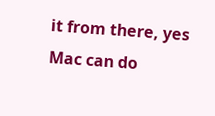it from there, yes Mac can do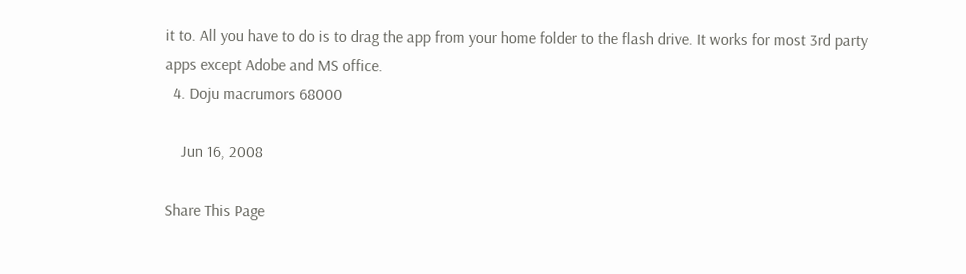it to. All you have to do is to drag the app from your home folder to the flash drive. It works for most 3rd party apps except Adobe and MS office.
  4. Doju macrumors 68000

    Jun 16, 2008

Share This Page